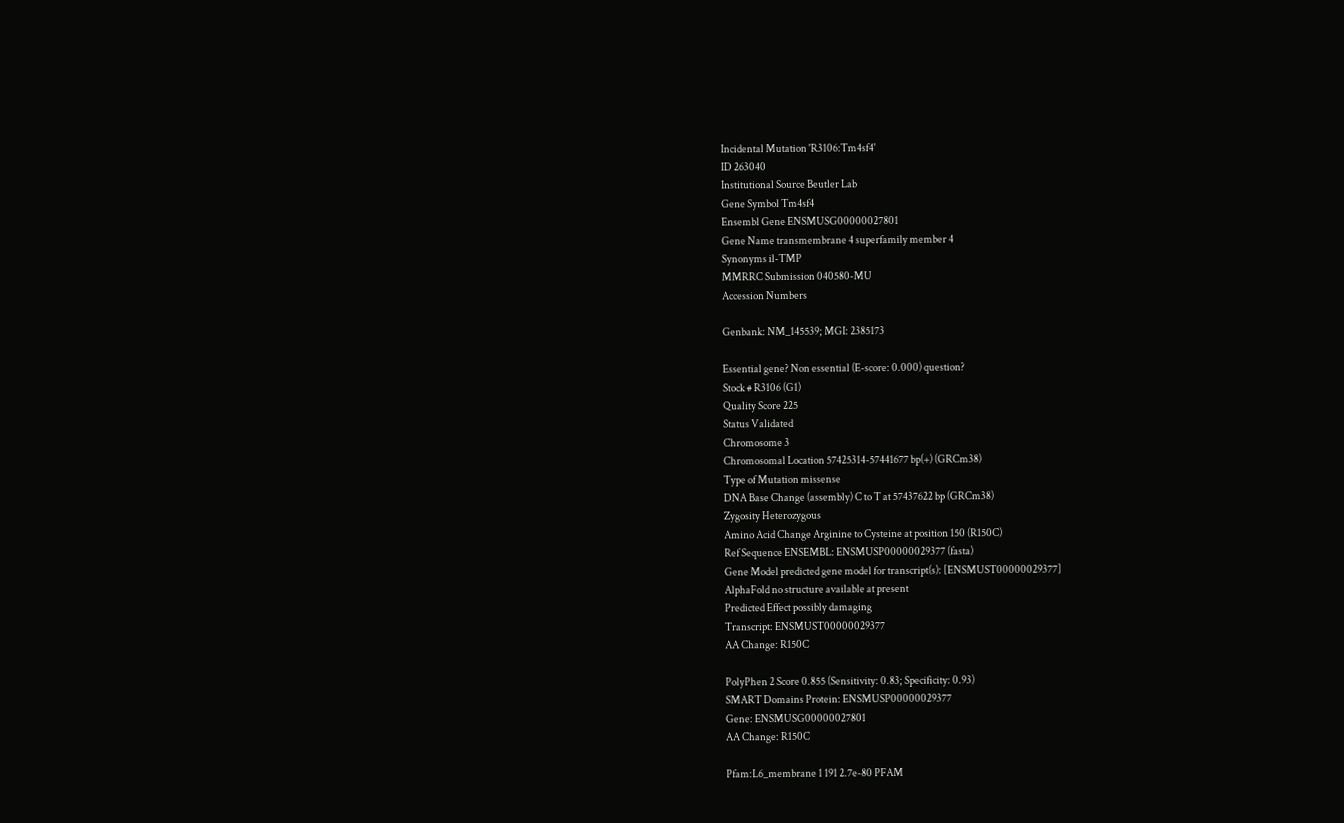Incidental Mutation 'R3106:Tm4sf4'
ID 263040
Institutional Source Beutler Lab
Gene Symbol Tm4sf4
Ensembl Gene ENSMUSG00000027801
Gene Name transmembrane 4 superfamily member 4
Synonyms il-TMP
MMRRC Submission 040580-MU
Accession Numbers

Genbank: NM_145539; MGI: 2385173

Essential gene? Non essential (E-score: 0.000) question?
Stock # R3106 (G1)
Quality Score 225
Status Validated
Chromosome 3
Chromosomal Location 57425314-57441677 bp(+) (GRCm38)
Type of Mutation missense
DNA Base Change (assembly) C to T at 57437622 bp (GRCm38)
Zygosity Heterozygous
Amino Acid Change Arginine to Cysteine at position 150 (R150C)
Ref Sequence ENSEMBL: ENSMUSP00000029377 (fasta)
Gene Model predicted gene model for transcript(s): [ENSMUST00000029377]
AlphaFold no structure available at present
Predicted Effect possibly damaging
Transcript: ENSMUST00000029377
AA Change: R150C

PolyPhen 2 Score 0.855 (Sensitivity: 0.83; Specificity: 0.93)
SMART Domains Protein: ENSMUSP00000029377
Gene: ENSMUSG00000027801
AA Change: R150C

Pfam:L6_membrane 1 191 2.7e-80 PFAM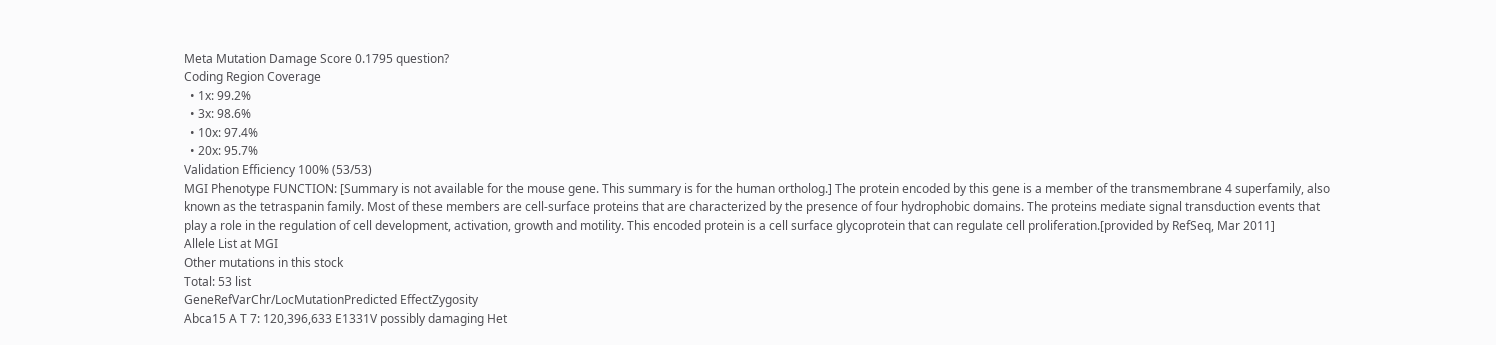Meta Mutation Damage Score 0.1795 question?
Coding Region Coverage
  • 1x: 99.2%
  • 3x: 98.6%
  • 10x: 97.4%
  • 20x: 95.7%
Validation Efficiency 100% (53/53)
MGI Phenotype FUNCTION: [Summary is not available for the mouse gene. This summary is for the human ortholog.] The protein encoded by this gene is a member of the transmembrane 4 superfamily, also known as the tetraspanin family. Most of these members are cell-surface proteins that are characterized by the presence of four hydrophobic domains. The proteins mediate signal transduction events that play a role in the regulation of cell development, activation, growth and motility. This encoded protein is a cell surface glycoprotein that can regulate cell proliferation.[provided by RefSeq, Mar 2011]
Allele List at MGI
Other mutations in this stock
Total: 53 list
GeneRefVarChr/LocMutationPredicted EffectZygosity
Abca15 A T 7: 120,396,633 E1331V possibly damaging Het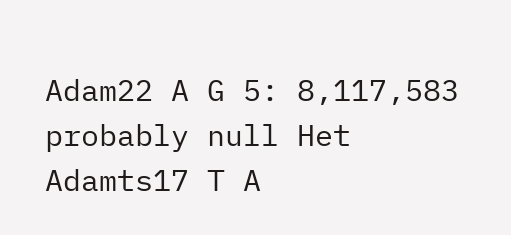Adam22 A G 5: 8,117,583 probably null Het
Adamts17 T A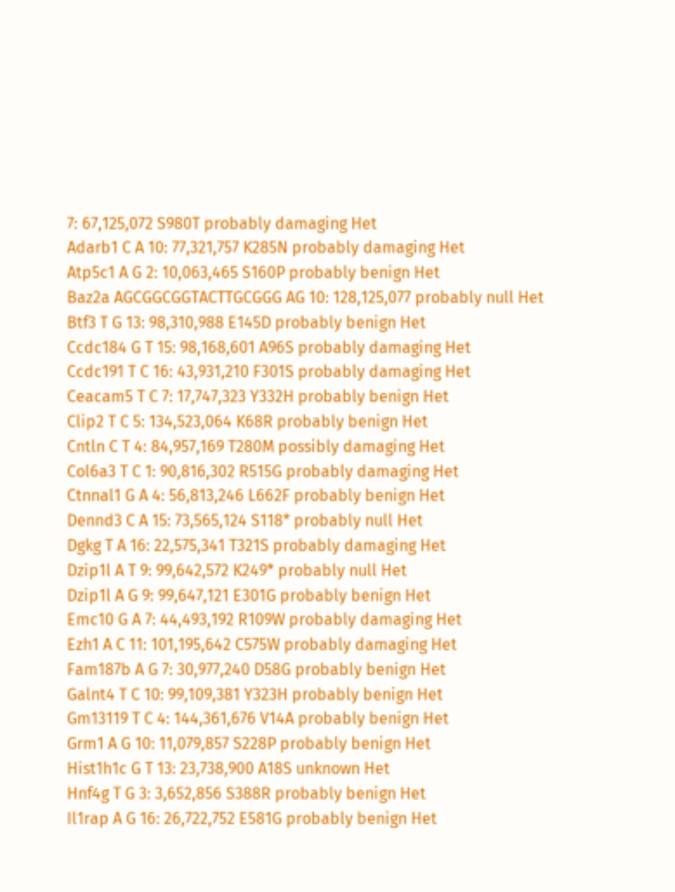7: 67,125,072 S980T probably damaging Het
Adarb1 C A 10: 77,321,757 K285N probably damaging Het
Atp5c1 A G 2: 10,063,465 S160P probably benign Het
Baz2a AGCGGCGGTACTTGCGGG AG 10: 128,125,077 probably null Het
Btf3 T G 13: 98,310,988 E145D probably benign Het
Ccdc184 G T 15: 98,168,601 A96S probably damaging Het
Ccdc191 T C 16: 43,931,210 F301S probably damaging Het
Ceacam5 T C 7: 17,747,323 Y332H probably benign Het
Clip2 T C 5: 134,523,064 K68R probably benign Het
Cntln C T 4: 84,957,169 T280M possibly damaging Het
Col6a3 T C 1: 90,816,302 R515G probably damaging Het
Ctnnal1 G A 4: 56,813,246 L662F probably benign Het
Dennd3 C A 15: 73,565,124 S118* probably null Het
Dgkg T A 16: 22,575,341 T321S probably damaging Het
Dzip1l A T 9: 99,642,572 K249* probably null Het
Dzip1l A G 9: 99,647,121 E301G probably benign Het
Emc10 G A 7: 44,493,192 R109W probably damaging Het
Ezh1 A C 11: 101,195,642 C575W probably damaging Het
Fam187b A G 7: 30,977,240 D58G probably benign Het
Galnt4 T C 10: 99,109,381 Y323H probably benign Het
Gm13119 T C 4: 144,361,676 V14A probably benign Het
Grm1 A G 10: 11,079,857 S228P probably benign Het
Hist1h1c G T 13: 23,738,900 A18S unknown Het
Hnf4g T G 3: 3,652,856 S388R probably benign Het
Il1rap A G 16: 26,722,752 E581G probably benign Het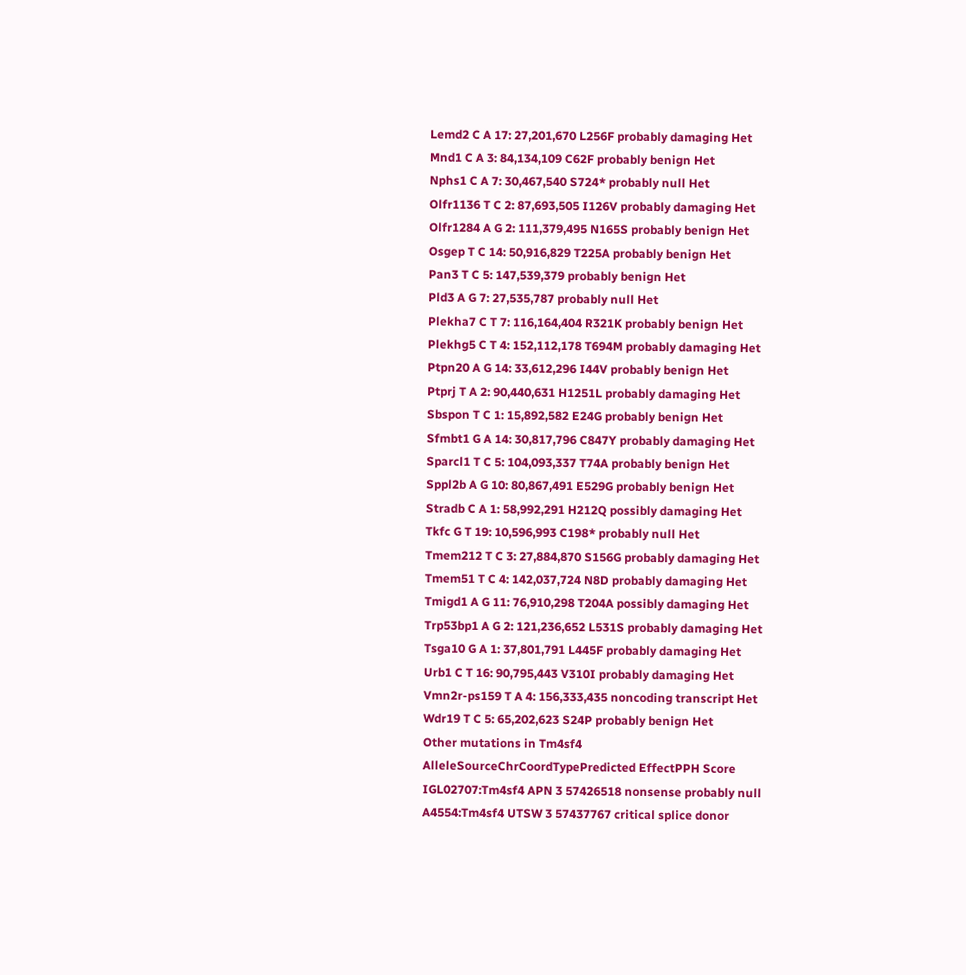Lemd2 C A 17: 27,201,670 L256F probably damaging Het
Mnd1 C A 3: 84,134,109 C62F probably benign Het
Nphs1 C A 7: 30,467,540 S724* probably null Het
Olfr1136 T C 2: 87,693,505 I126V probably damaging Het
Olfr1284 A G 2: 111,379,495 N165S probably benign Het
Osgep T C 14: 50,916,829 T225A probably benign Het
Pan3 T C 5: 147,539,379 probably benign Het
Pld3 A G 7: 27,535,787 probably null Het
Plekha7 C T 7: 116,164,404 R321K probably benign Het
Plekhg5 C T 4: 152,112,178 T694M probably damaging Het
Ptpn20 A G 14: 33,612,296 I44V probably benign Het
Ptprj T A 2: 90,440,631 H1251L probably damaging Het
Sbspon T C 1: 15,892,582 E24G probably benign Het
Sfmbt1 G A 14: 30,817,796 C847Y probably damaging Het
Sparcl1 T C 5: 104,093,337 T74A probably benign Het
Sppl2b A G 10: 80,867,491 E529G probably benign Het
Stradb C A 1: 58,992,291 H212Q possibly damaging Het
Tkfc G T 19: 10,596,993 C198* probably null Het
Tmem212 T C 3: 27,884,870 S156G probably damaging Het
Tmem51 T C 4: 142,037,724 N8D probably damaging Het
Tmigd1 A G 11: 76,910,298 T204A possibly damaging Het
Trp53bp1 A G 2: 121,236,652 L531S probably damaging Het
Tsga10 G A 1: 37,801,791 L445F probably damaging Het
Urb1 C T 16: 90,795,443 V310I probably damaging Het
Vmn2r-ps159 T A 4: 156,333,435 noncoding transcript Het
Wdr19 T C 5: 65,202,623 S24P probably benign Het
Other mutations in Tm4sf4
AlleleSourceChrCoordTypePredicted EffectPPH Score
IGL02707:Tm4sf4 APN 3 57426518 nonsense probably null
A4554:Tm4sf4 UTSW 3 57437767 critical splice donor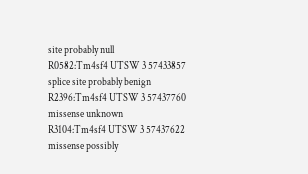site probably null
R0582:Tm4sf4 UTSW 3 57433857 splice site probably benign
R2396:Tm4sf4 UTSW 3 57437760 missense unknown
R3104:Tm4sf4 UTSW 3 57437622 missense possibly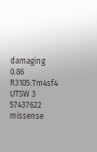damaging 0.86
R3105:Tm4sf4 UTSW 3 57437622 missense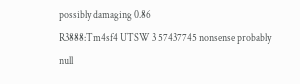possibly damaging 0.86
R3888:Tm4sf4 UTSW 3 57437745 nonsense probably null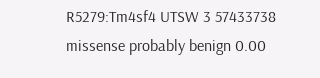R5279:Tm4sf4 UTSW 3 57433738 missense probably benign 0.00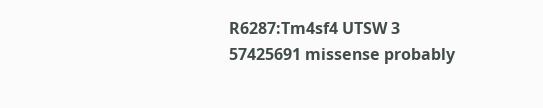R6287:Tm4sf4 UTSW 3 57425691 missense probably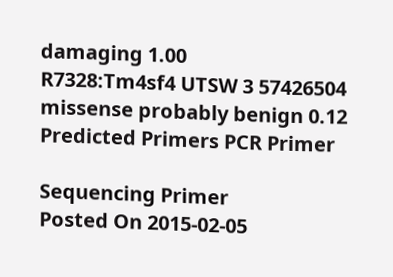damaging 1.00
R7328:Tm4sf4 UTSW 3 57426504 missense probably benign 0.12
Predicted Primers PCR Primer

Sequencing Primer
Posted On 2015-02-05